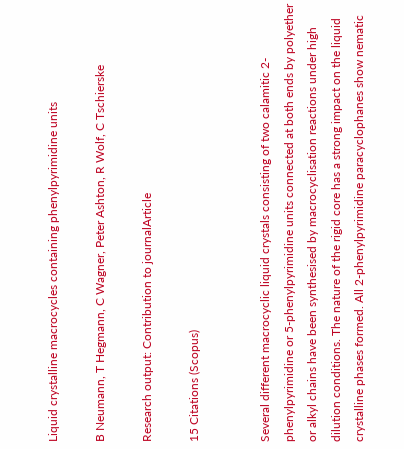Liquid crystalline macrocycles containing phenylpyrimidine units

B Neumann, T Hegmann, C Wagner, Peter Ashton, R Wolf, C Tschierske

Research output: Contribution to journalArticle

15 Citations (Scopus)


Several different macrocyclic liquid crystals consisting of two calamitic 2-phenylpyrimidine or 5-phenylpyrimidine units connected at both ends by polyether or alkyl chains have been synthesised by macrocyclisation reactions under high dilution conditions. The nature of the rigid core has a strong impact on the liquid crystalline phases formed. All 2-phenylpyrimidine paracyclophanes show nematic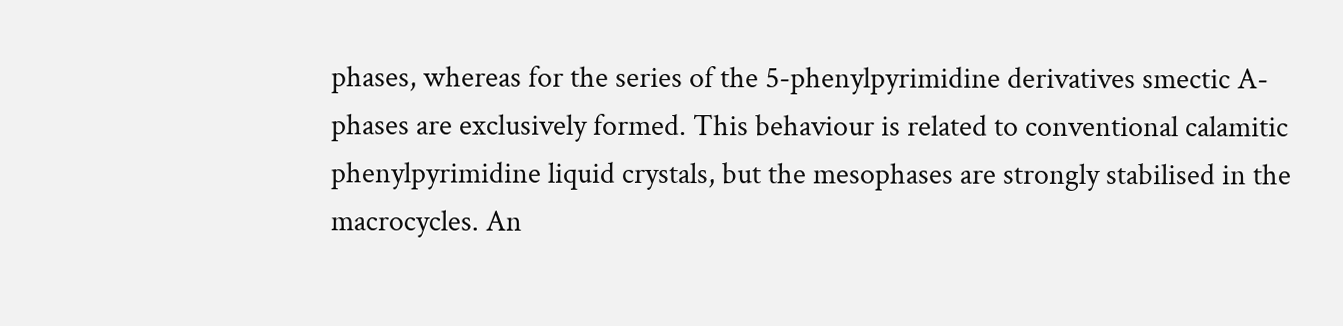phases, whereas for the series of the 5-phenylpyrimidine derivatives smectic A-phases are exclusively formed. This behaviour is related to conventional calamitic phenylpyrimidine liquid crystals, but the mesophases are strongly stabilised in the macrocycles. An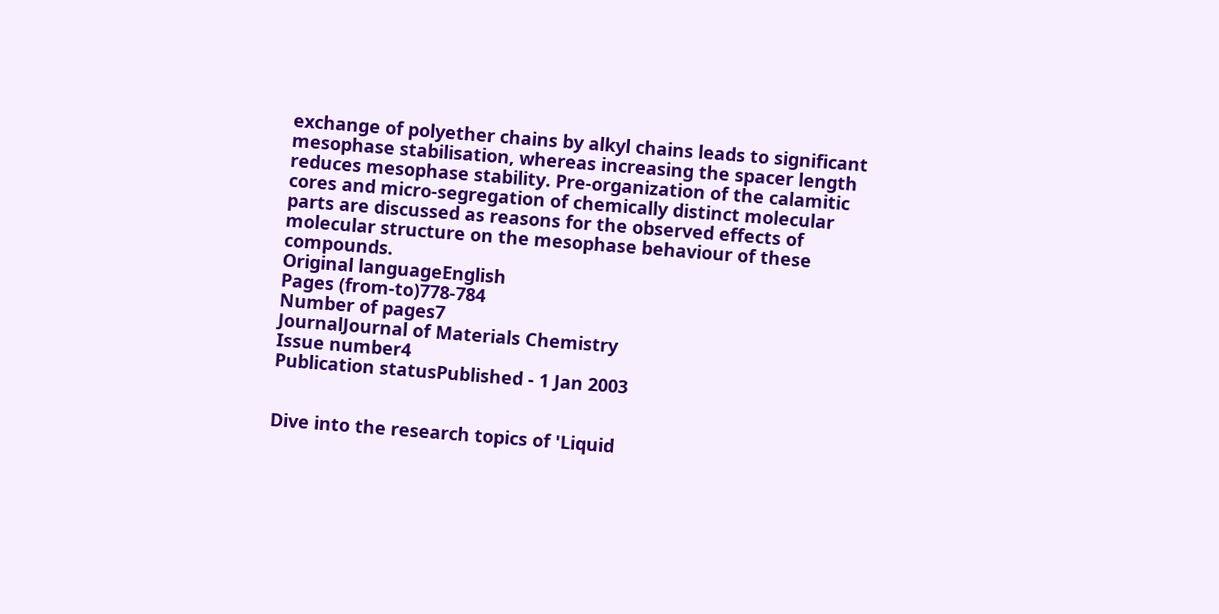exchange of polyether chains by alkyl chains leads to significant mesophase stabilisation, whereas increasing the spacer length reduces mesophase stability. Pre-organization of the calamitic cores and micro-segregation of chemically distinct molecular parts are discussed as reasons for the observed effects of molecular structure on the mesophase behaviour of these compounds.
Original languageEnglish
Pages (from-to)778-784
Number of pages7
JournalJournal of Materials Chemistry
Issue number4
Publication statusPublished - 1 Jan 2003


Dive into the research topics of 'Liquid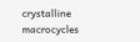crystalline macrocycles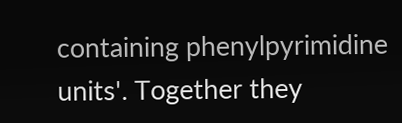containing phenylpyrimidine units'. Together they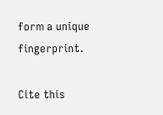form a unique fingerprint.

Cite this